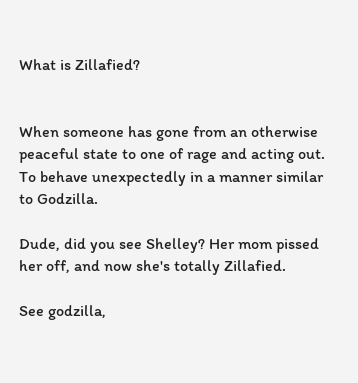What is Zillafied?


When someone has gone from an otherwise peaceful state to one of rage and acting out. To behave unexpectedly in a manner similar to Godzilla.

Dude, did you see Shelley? Her mom pissed her off, and now she's totally Zillafied.

See godzilla,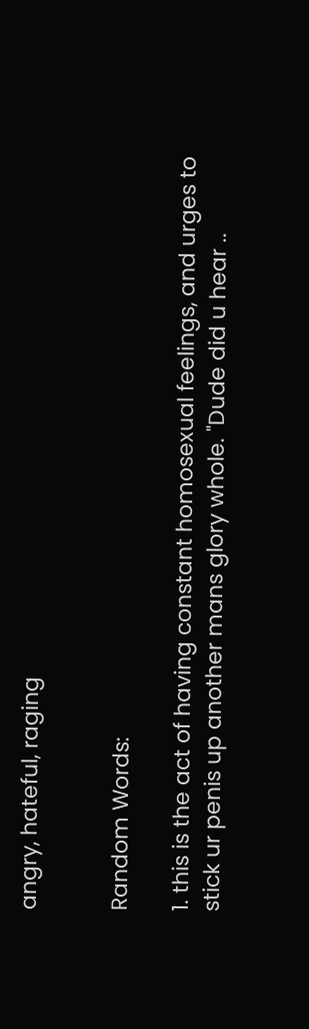angry, hateful, raging


Random Words:

1. this is the act of having constant homosexual feelings, and urges to stick ur penis up another mans glory whole. "Dude did u hear ..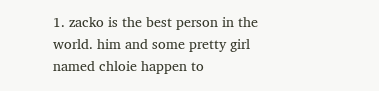1. zacko is the best person in the world. him and some pretty girl named chloie happen to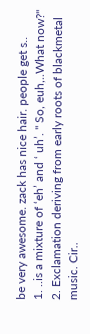be very awesome. zack has nice hair. people get s..
1. ..is a mixture of ‘eh’ and ‘ uh’. " So, euh,..What now?" 2. Exclamation deriving from early roots of blackmetal music. Cir..